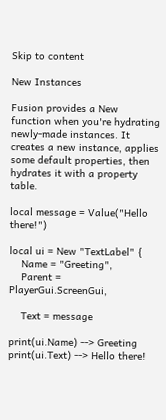Skip to content

New Instances

Fusion provides a New function when you're hydrating newly-made instances. It creates a new instance, applies some default properties, then hydrates it with a property table.

local message = Value("Hello there!")

local ui = New "TextLabel" {
    Name = "Greeting",
    Parent = PlayerGui.ScreenGui,

    Text = message

print(ui.Name) --> Greeting
print(ui.Text) --> Hello there!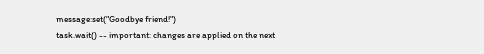message:set("Goodbye friend!")
task.wait() -- important: changes are applied on the next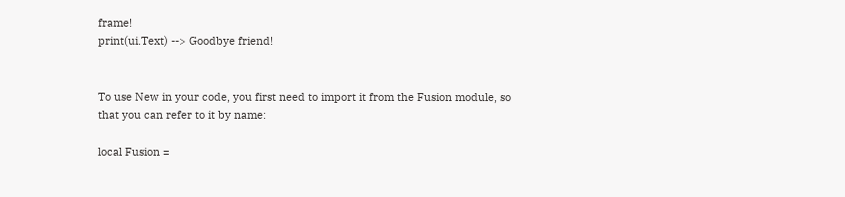frame!
print(ui.Text) --> Goodbye friend!


To use New in your code, you first need to import it from the Fusion module, so that you can refer to it by name:

local Fusion =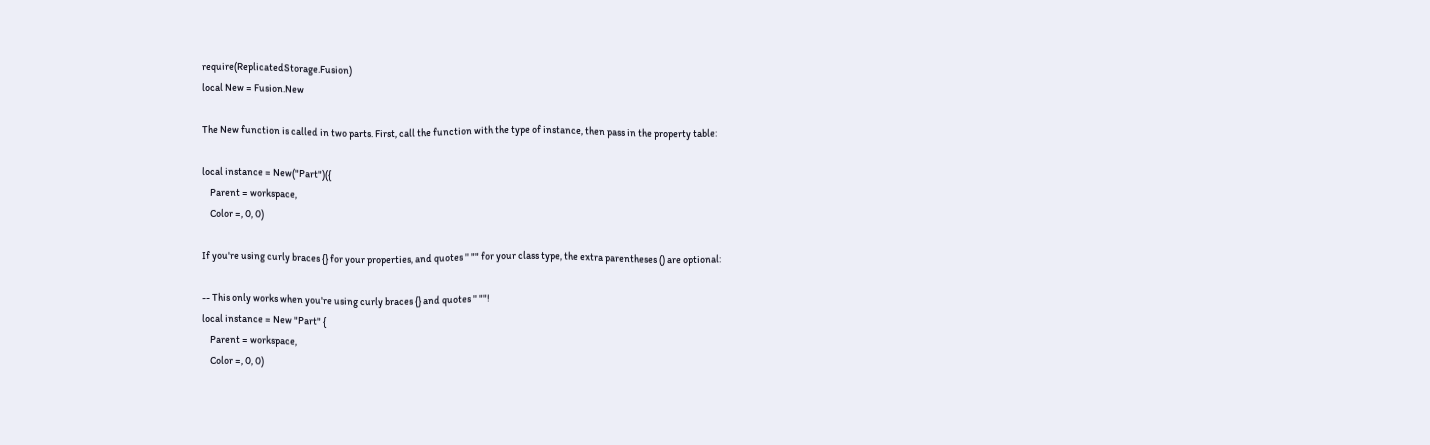require(ReplicatedStorage.Fusion)
local New = Fusion.New

The New function is called in two parts. First, call the function with the type of instance, then pass in the property table:

local instance = New("Part")({
    Parent = workspace,
    Color =, 0, 0)

If you're using curly braces {} for your properties, and quotes '' "" for your class type, the extra parentheses () are optional:

-- This only works when you're using curly braces {} and quotes '' ""!
local instance = New "Part" {
    Parent = workspace,
    Color =, 0, 0)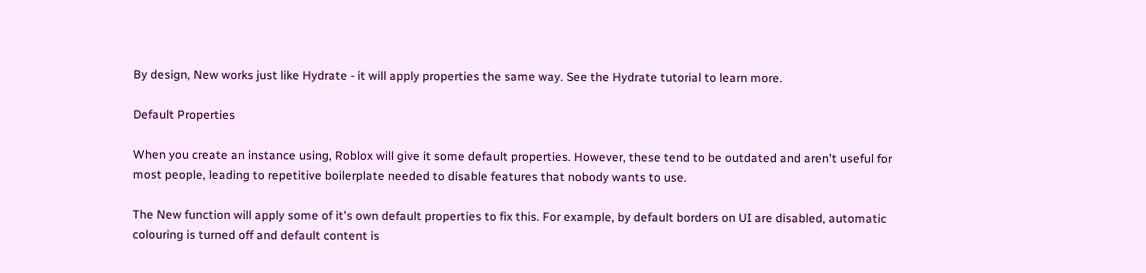By design, New works just like Hydrate - it will apply properties the same way. See the Hydrate tutorial to learn more.

Default Properties

When you create an instance using, Roblox will give it some default properties. However, these tend to be outdated and aren't useful for most people, leading to repetitive boilerplate needed to disable features that nobody wants to use.

The New function will apply some of it's own default properties to fix this. For example, by default borders on UI are disabled, automatic colouring is turned off and default content is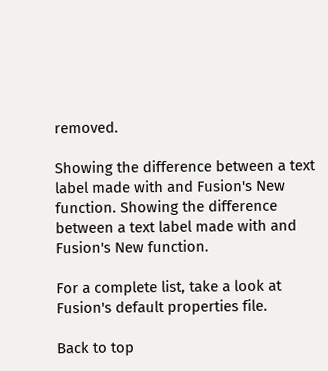removed.

Showing the difference between a text label made with and Fusion's New function. Showing the difference between a text label made with and Fusion's New function.

For a complete list, take a look at Fusion's default properties file.

Back to top